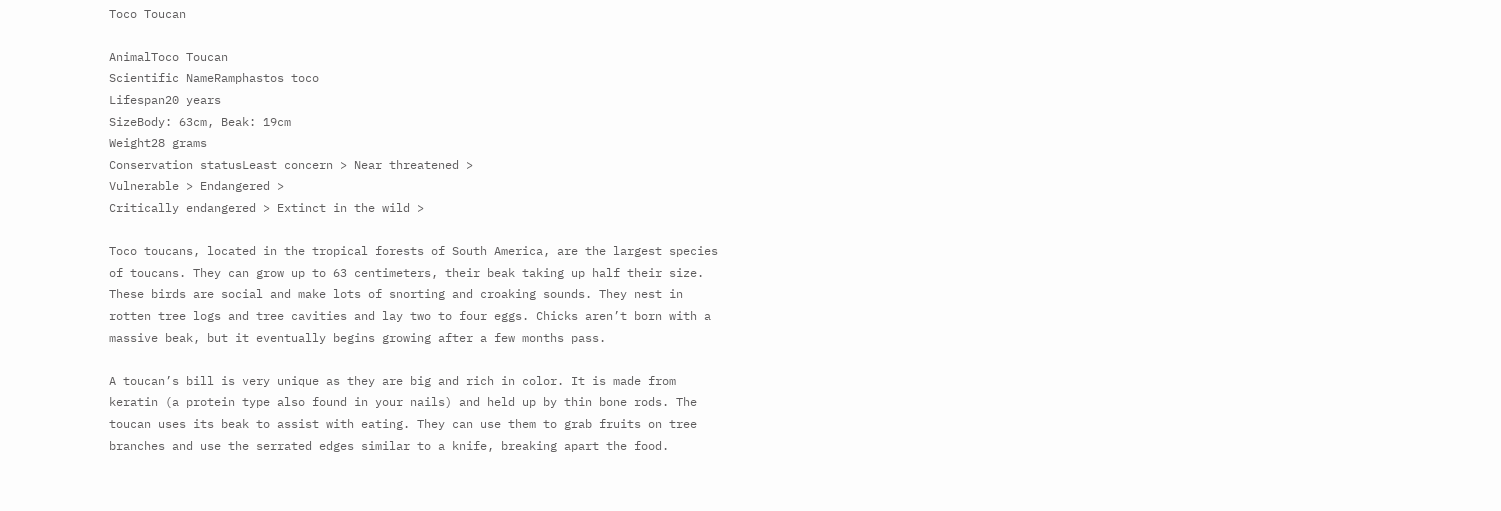Toco Toucan

AnimalToco Toucan
Scientific NameRamphastos toco
Lifespan20 years
SizeBody: 63cm, Beak: 19cm
Weight28 grams
Conservation statusLeast concern > Near threatened >
Vulnerable > Endangered >
Critically endangered > Extinct in the wild >

Toco toucans, located in the tropical forests of South America, are the largest species of toucans. They can grow up to 63 centimeters, their beak taking up half their size. These birds are social and make lots of snorting and croaking sounds. They nest in rotten tree logs and tree cavities and lay two to four eggs. Chicks aren’t born with a massive beak, but it eventually begins growing after a few months pass.

A toucan’s bill is very unique as they are big and rich in color. It is made from keratin (a protein type also found in your nails) and held up by thin bone rods. The toucan uses its beak to assist with eating. They can use them to grab fruits on tree branches and use the serrated edges similar to a knife, breaking apart the food.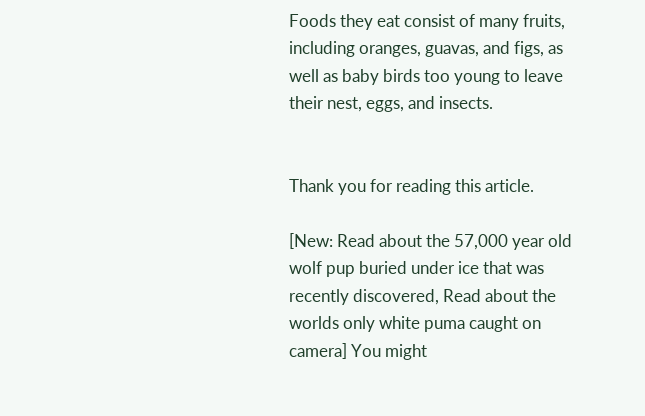Foods they eat consist of many fruits, including oranges, guavas, and figs, as well as baby birds too young to leave their nest, eggs, and insects.


Thank you for reading this article.

[New: Read about the 57,000 year old wolf pup buried under ice that was recently discovered, Read about the worlds only white puma caught on camera] You might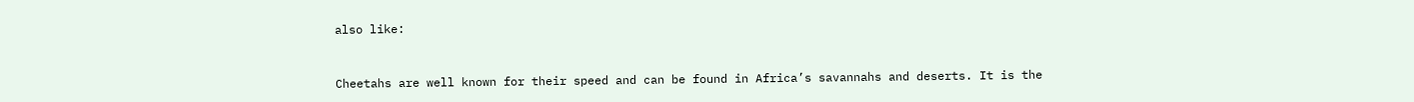also like:


Cheetahs are well known for their speed and can be found in Africa’s savannahs and deserts. It is the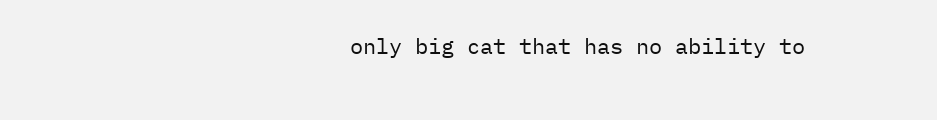only big cat that has no ability to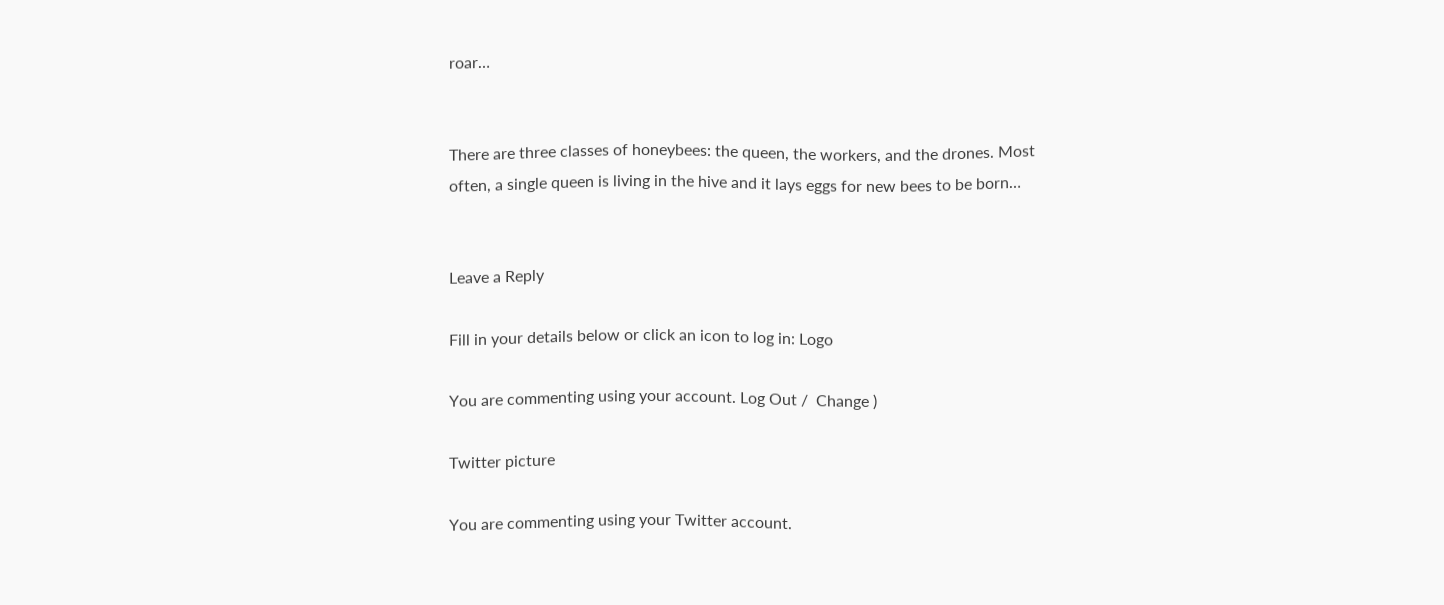roar…


There are three classes of honeybees: the queen, the workers, and the drones. Most often, a single queen is living in the hive and it lays eggs for new bees to be born…


Leave a Reply

Fill in your details below or click an icon to log in: Logo

You are commenting using your account. Log Out /  Change )

Twitter picture

You are commenting using your Twitter account.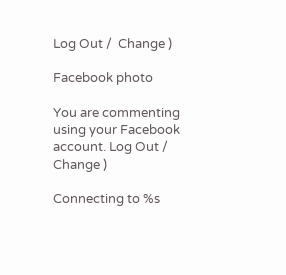Log Out /  Change )

Facebook photo

You are commenting using your Facebook account. Log Out /  Change )

Connecting to %s